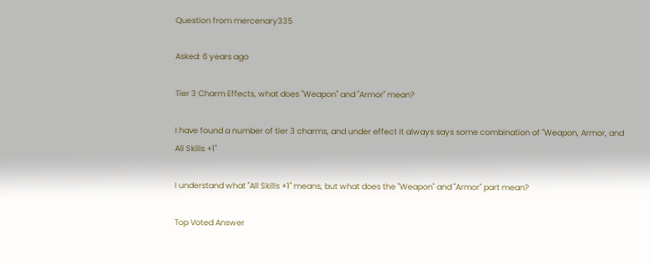Question from mercenary335

Asked: 6 years ago

Tier 3 Charm Effects, what does "Weapon" and "Armor" mean?

I have found a number of tier 3 charms, and under effect it always says some combination of "Weapon, Armor, and All Skills +1"

I understand what "All Skills +1" means, but what does the "Weapon" and "Armor" part mean?

Top Voted Answer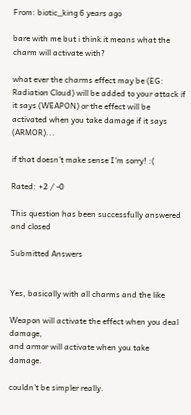From: biotic_king 6 years ago

bare with me but i think it means what the charm will activate with?

what ever the charms effect may be (EG: Radiation Cloud) will be added to your attack if it says (WEAPON) or the effect will be activated when you take damage if it says (ARMOR)...

if that doesn't make sense I'm sorry! :(

Rated: +2 / -0

This question has been successfully answered and closed

Submitted Answers


Yes, basically with all charms and the like

Weapon will activate the effect when you deal damage,
and armor will activate when you take damage.

couldn't be simpler really.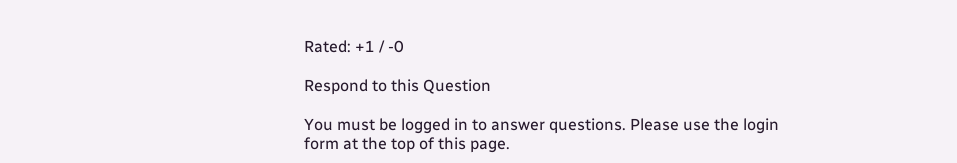Rated: +1 / -0

Respond to this Question

You must be logged in to answer questions. Please use the login form at the top of this page.